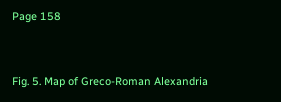Page 158


Fig. 5. Map of Greco-Roman Alexandria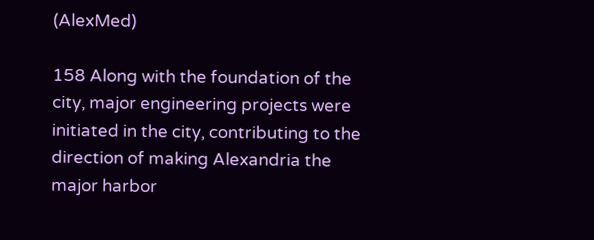(AlexMed)

158 Along with the foundation of the city, major engineering projects were initiated in the city, contributing to the direction of making Alexandria the major harbor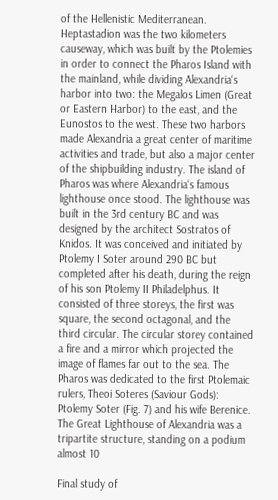of the Hellenistic Mediterranean. Heptastadion was the two kilometers causeway, which was built by the Ptolemies in order to connect the Pharos Island with the mainland, while dividing Alexandria‘s harbor into two: the Megalos Limen (Great or Eastern Harbor) to the east, and the Eunostos to the west. These two harbors made Alexandria a great center of maritime activities and trade, but also a major center of the shipbuilding industry. The island of Pharos was where Alexandria‘s famous lighthouse once stood. The lighthouse was built in the 3rd century BC and was designed by the architect Sostratos of Knidos. It was conceived and initiated by Ptolemy I Soter around 290 BC but completed after his death, during the reign of his son Ptolemy II Philadelphus. It consisted of three storeys, the first was square, the second octagonal, and the third circular. The circular storey contained a fire and a mirror which projected the image of flames far out to the sea. The Pharos was dedicated to the first Ptolemaic rulers, Theoi Soteres (Saviour Gods): Ptolemy Soter (Fig. 7) and his wife Berenice. The Great Lighthouse of Alexandria was a tripartite structure, standing on a podium almost 10

Final study of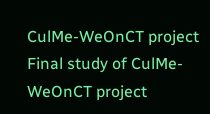CulMe-WeOnCT project
Final study of CulMe-WeOnCT project